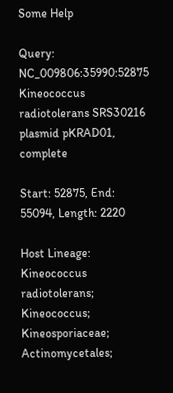Some Help

Query: NC_009806:35990:52875 Kineococcus radiotolerans SRS30216 plasmid pKRAD01, complete

Start: 52875, End: 55094, Length: 2220

Host Lineage: Kineococcus radiotolerans; Kineococcus; Kineosporiaceae; Actinomycetales;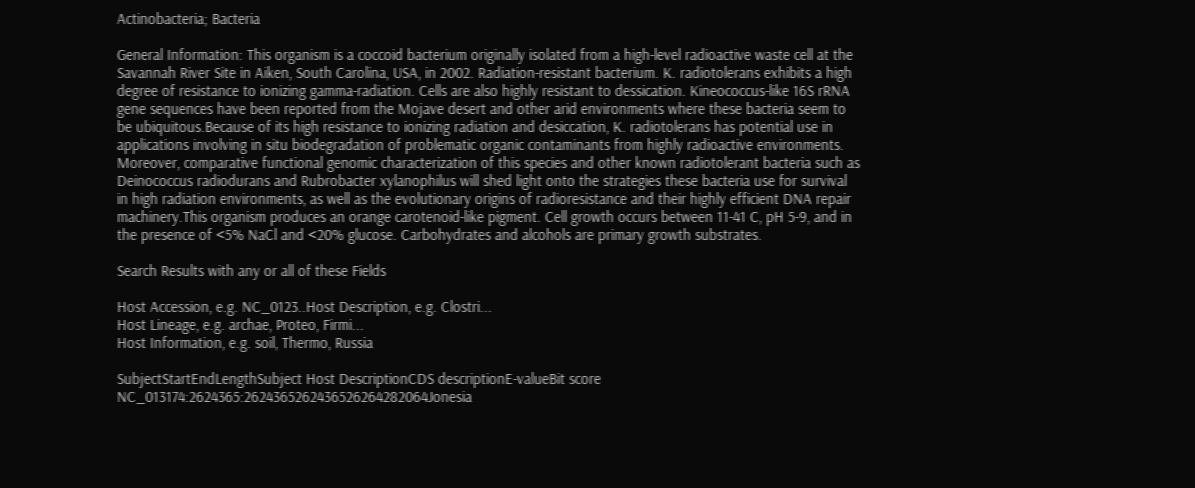Actinobacteria; Bacteria

General Information: This organism is a coccoid bacterium originally isolated from a high-level radioactive waste cell at the Savannah River Site in Aiken, South Carolina, USA, in 2002. Radiation-resistant bacterium. K. radiotolerans exhibits a high degree of resistance to ionizing gamma-radiation. Cells are also highly resistant to dessication. Kineococcus-like 16S rRNA gene sequences have been reported from the Mojave desert and other arid environments where these bacteria seem to be ubiquitous.Because of its high resistance to ionizing radiation and desiccation, K. radiotolerans has potential use in applications involving in situ biodegradation of problematic organic contaminants from highly radioactive environments. Moreover, comparative functional genomic characterization of this species and other known radiotolerant bacteria such as Deinococcus radiodurans and Rubrobacter xylanophilus will shed light onto the strategies these bacteria use for survival in high radiation environments, as well as the evolutionary origins of radioresistance and their highly efficient DNA repair machinery.This organism produces an orange carotenoid-like pigment. Cell growth occurs between 11-41 C, pH 5-9, and in the presence of <5% NaCl and <20% glucose. Carbohydrates and alcohols are primary growth substrates.

Search Results with any or all of these Fields

Host Accession, e.g. NC_0123..Host Description, e.g. Clostri...
Host Lineage, e.g. archae, Proteo, Firmi...
Host Information, e.g. soil, Thermo, Russia

SubjectStartEndLengthSubject Host DescriptionCDS descriptionE-valueBit score
NC_013174:2624365:2624365262436526264282064Jonesia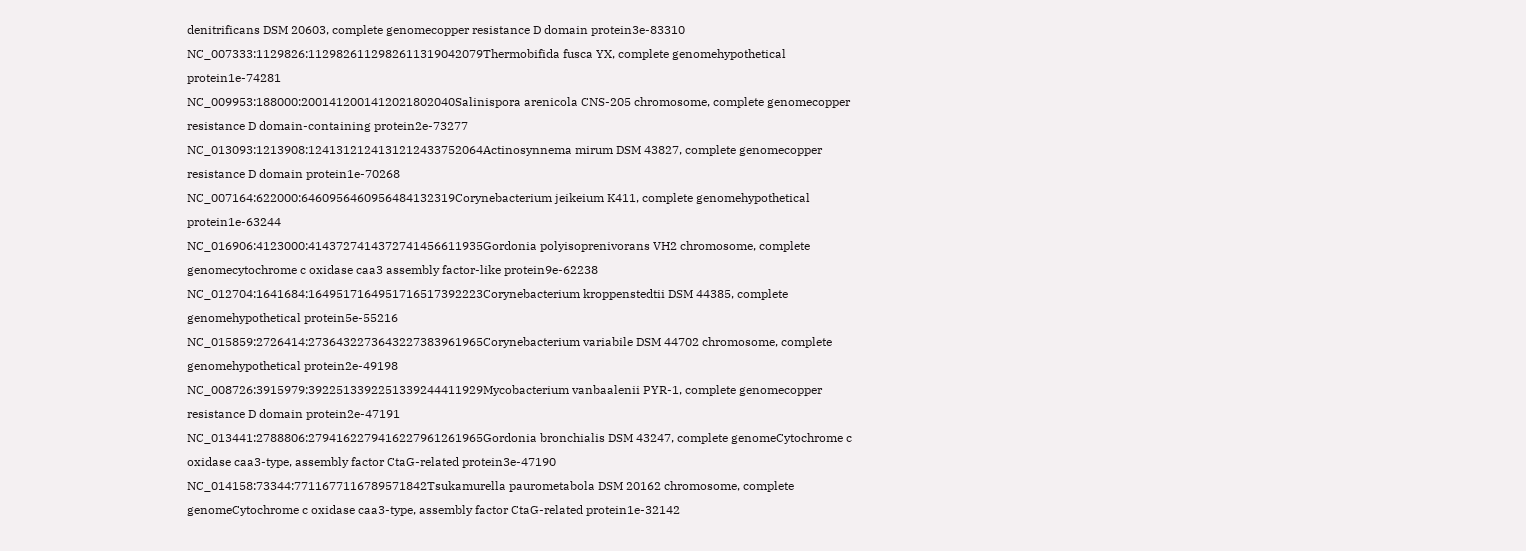denitrificans DSM 20603, complete genomecopper resistance D domain protein3e-83310
NC_007333:1129826:1129826112982611319042079Thermobifida fusca YX, complete genomehypothetical protein1e-74281
NC_009953:188000:2001412001412021802040Salinispora arenicola CNS-205 chromosome, complete genomecopper resistance D domain-containing protein2e-73277
NC_013093:1213908:1241312124131212433752064Actinosynnema mirum DSM 43827, complete genomecopper resistance D domain protein1e-70268
NC_007164:622000:6460956460956484132319Corynebacterium jeikeium K411, complete genomehypothetical protein1e-63244
NC_016906:4123000:4143727414372741456611935Gordonia polyisoprenivorans VH2 chromosome, complete genomecytochrome c oxidase caa3 assembly factor-like protein9e-62238
NC_012704:1641684:1649517164951716517392223Corynebacterium kroppenstedtii DSM 44385, complete genomehypothetical protein5e-55216
NC_015859:2726414:2736432273643227383961965Corynebacterium variabile DSM 44702 chromosome, complete genomehypothetical protein2e-49198
NC_008726:3915979:3922513392251339244411929Mycobacterium vanbaalenii PYR-1, complete genomecopper resistance D domain protein2e-47191
NC_013441:2788806:2794162279416227961261965Gordonia bronchialis DSM 43247, complete genomeCytochrome c oxidase caa3-type, assembly factor CtaG-related protein3e-47190
NC_014158:73344:7711677116789571842Tsukamurella paurometabola DSM 20162 chromosome, complete genomeCytochrome c oxidase caa3-type, assembly factor CtaG-related protein1e-32142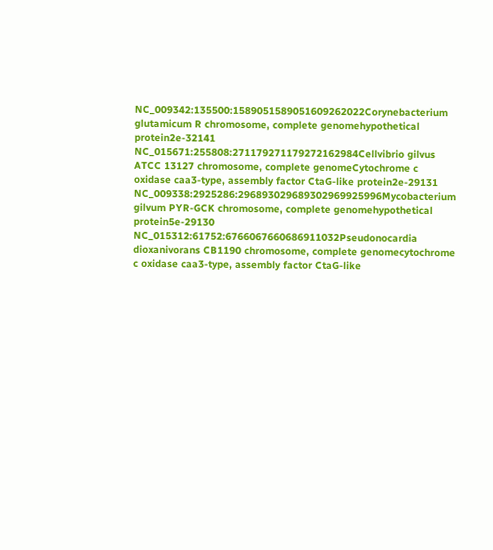NC_009342:135500:1589051589051609262022Corynebacterium glutamicum R chromosome, complete genomehypothetical protein2e-32141
NC_015671:255808:271179271179272162984Cellvibrio gilvus ATCC 13127 chromosome, complete genomeCytochrome c oxidase caa3-type, assembly factor CtaG-like protein2e-29131
NC_009338:2925286:296893029689302969925996Mycobacterium gilvum PYR-GCK chromosome, complete genomehypothetical protein5e-29130
NC_015312:61752:6766067660686911032Pseudonocardia dioxanivorans CB1190 chromosome, complete genomecytochrome c oxidase caa3-type, assembly factor CtaG-like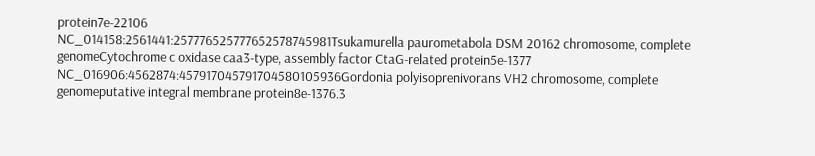protein7e-22106
NC_014158:2561441:257776525777652578745981Tsukamurella paurometabola DSM 20162 chromosome, complete genomeCytochrome c oxidase caa3-type, assembly factor CtaG-related protein5e-1377
NC_016906:4562874:457917045791704580105936Gordonia polyisoprenivorans VH2 chromosome, complete genomeputative integral membrane protein8e-1376.3